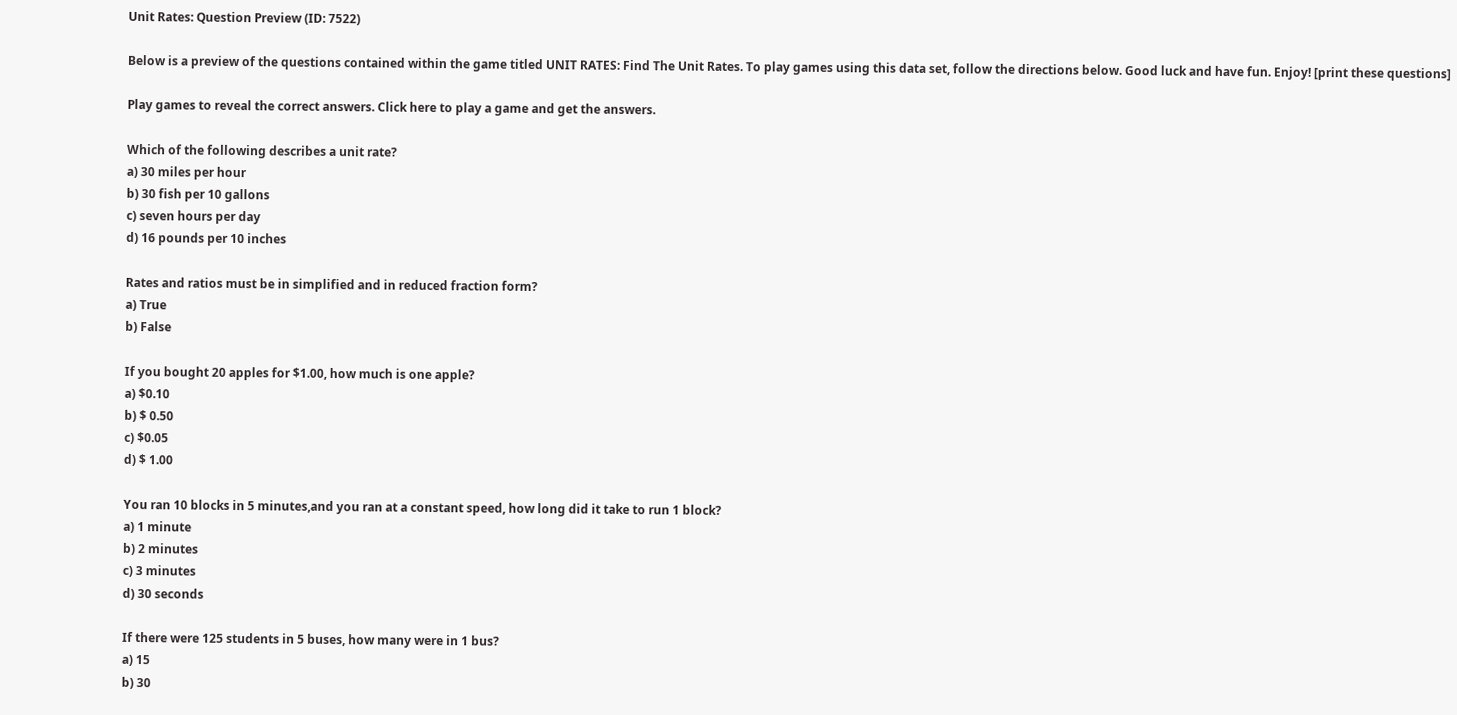Unit Rates: Question Preview (ID: 7522)

Below is a preview of the questions contained within the game titled UNIT RATES: Find The Unit Rates. To play games using this data set, follow the directions below. Good luck and have fun. Enjoy! [print these questions]

Play games to reveal the correct answers. Click here to play a game and get the answers.

Which of the following describes a unit rate?
a) 30 miles per hour
b) 30 fish per 10 gallons
c) seven hours per day
d) 16 pounds per 10 inches

Rates and ratios must be in simplified and in reduced fraction form?
a) True
b) False

If you bought 20 apples for $1.00, how much is one apple?
a) $0.10
b) $ 0.50
c) $0.05
d) $ 1.00

You ran 10 blocks in 5 minutes,and you ran at a constant speed, how long did it take to run 1 block?
a) 1 minute
b) 2 minutes
c) 3 minutes
d) 30 seconds

If there were 125 students in 5 buses, how many were in 1 bus?
a) 15
b) 30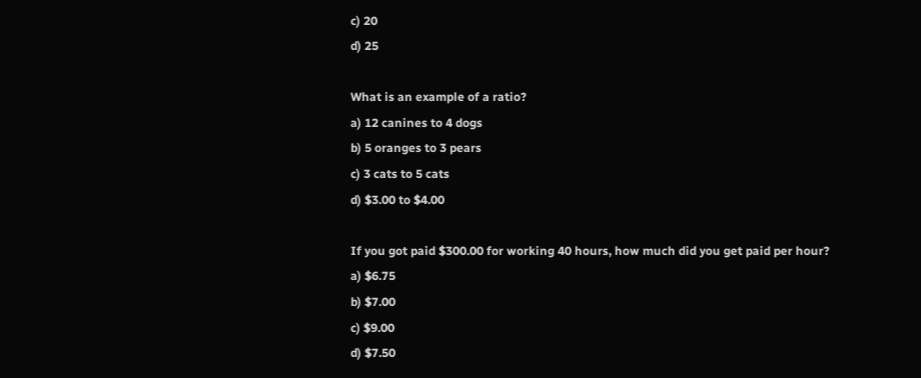c) 20
d) 25

What is an example of a ratio?
a) 12 canines to 4 dogs
b) 5 oranges to 3 pears
c) 3 cats to 5 cats
d) $3.00 to $4.00

If you got paid $300.00 for working 40 hours, how much did you get paid per hour?
a) $6.75
b) $7.00
c) $9.00
d) $7.50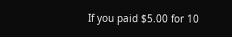If you paid $5.00 for 10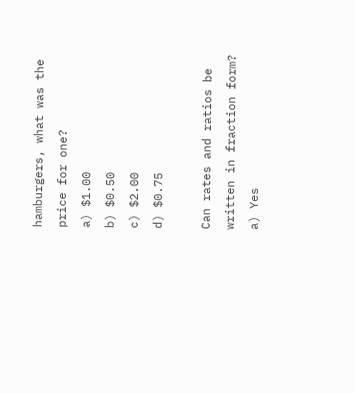hamburgers, what was the price for one?
a) $1.00
b) $0.50
c) $2.00
d) $0.75

Can rates and ratios be written in fraction form?
a) Yes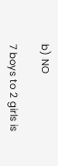b) NO

7 boys to 2 girls is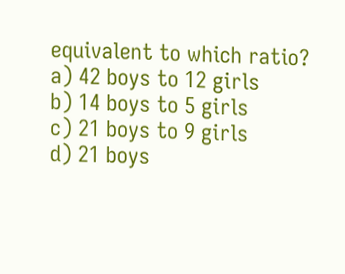equivalent to which ratio?
a) 42 boys to 12 girls
b) 14 boys to 5 girls
c) 21 boys to 9 girls
d) 21 boys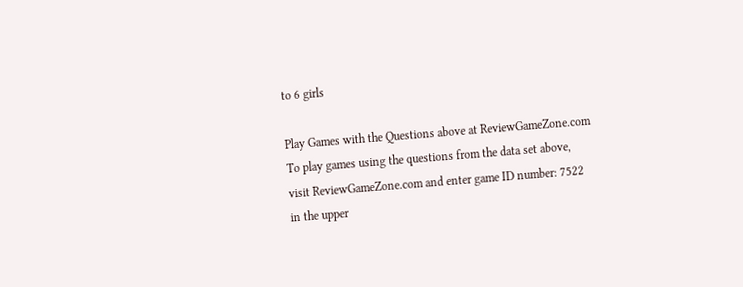to 6 girls

Play Games with the Questions above at ReviewGameZone.com
To play games using the questions from the data set above, visit ReviewGameZone.com and enter game ID number: 7522 in the upper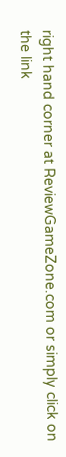right hand corner at ReviewGameZone.com or simply click on the link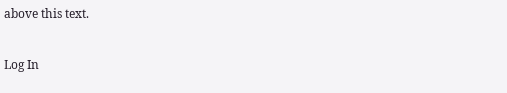above this text.

Log In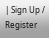| Sign Up / Register